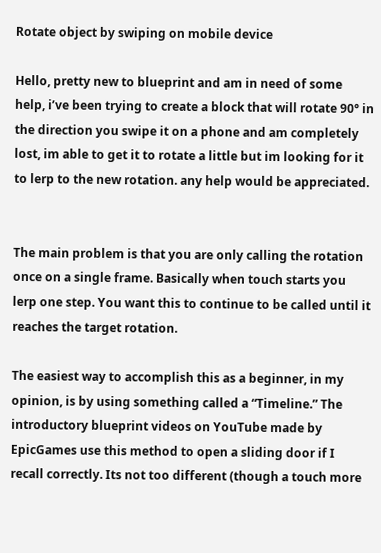Rotate object by swiping on mobile device

Hello, pretty new to blueprint and am in need of some help, i’ve been trying to create a block that will rotate 90° in the direction you swipe it on a phone and am completely lost, im able to get it to rotate a little but im looking for it to lerp to the new rotation. any help would be appreciated.


The main problem is that you are only calling the rotation once on a single frame. Basically when touch starts you lerp one step. You want this to continue to be called until it reaches the target rotation.

The easiest way to accomplish this as a beginner, in my opinion, is by using something called a “Timeline.” The introductory blueprint videos on YouTube made by EpicGames use this method to open a sliding door if I recall correctly. Its not too different (though a touch more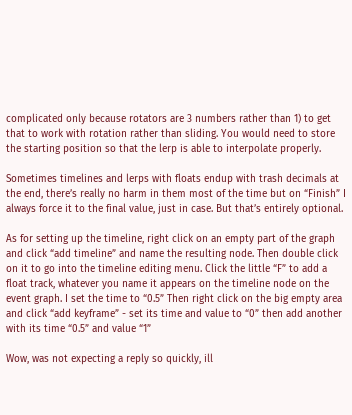complicated only because rotators are 3 numbers rather than 1) to get that to work with rotation rather than sliding. You would need to store the starting position so that the lerp is able to interpolate properly.

Sometimes timelines and lerps with floats endup with trash decimals at the end, there’s really no harm in them most of the time but on “Finish” I always force it to the final value, just in case. But that’s entirely optional.

As for setting up the timeline, right click on an empty part of the graph and click “add timeline” and name the resulting node. Then double click on it to go into the timeline editing menu. Click the little “F” to add a float track, whatever you name it appears on the timeline node on the event graph. I set the time to “0.5” Then right click on the big empty area and click “add keyframe” - set its time and value to “0” then add another with its time “0.5” and value “1”

Wow, was not expecting a reply so quickly, ill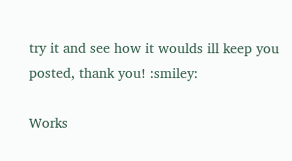try it and see how it woulds ill keep you posted, thank you! :smiley:

Works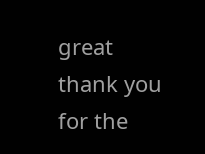great thank you for the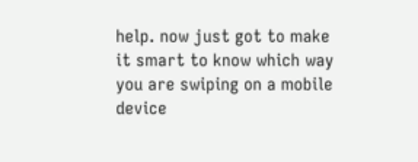help. now just got to make it smart to know which way you are swiping on a mobile device